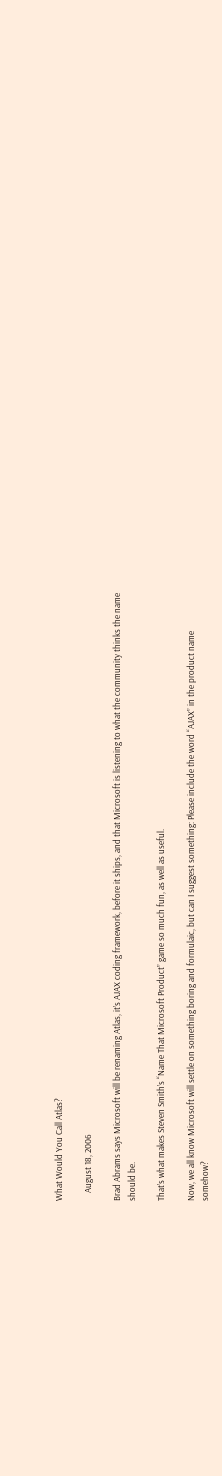What Would You Call Atlas?

    August 18, 2006

Brad Abrams says Microsoft will be renaming Atlas, it’s AJAX coding framework, before it ships, and that Microsoft is listening to what the community thinks the name should be.

That’s what makes Steven Smith’s “Name That Microsoft Product” game so much fun, as well as useful.

Now, we all know Microsoft will settle on something boring and formulaic, but can I suggest something: Please include the word “AJAX” in the product name somehow?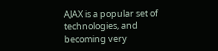AJAX is a popular set of technologies, and becoming very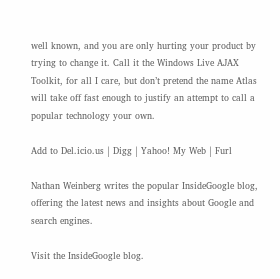well known, and you are only hurting your product by trying to change it. Call it the Windows Live AJAX Toolkit, for all I care, but don’t pretend the name Atlas will take off fast enough to justify an attempt to call a popular technology your own.

Add to Del.icio.us | Digg | Yahoo! My Web | Furl

Nathan Weinberg writes the popular InsideGoogle blog, offering the latest news and insights about Google and search engines.

Visit the InsideGoogle blog.